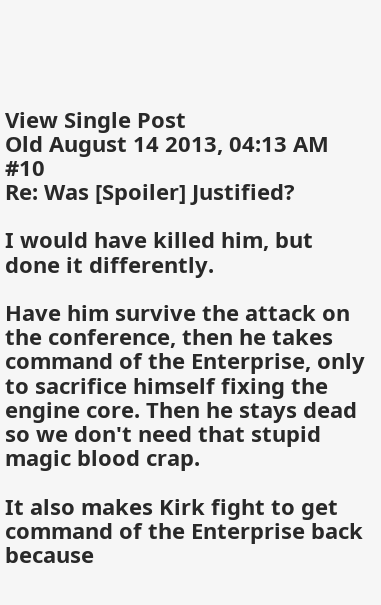View Single Post
Old August 14 2013, 04:13 AM   #10
Re: Was [Spoiler] Justified?

I would have killed him, but done it differently.

Have him survive the attack on the conference, then he takes command of the Enterprise, only to sacrifice himself fixing the engine core. Then he stays dead so we don't need that stupid magic blood crap.

It also makes Kirk fight to get command of the Enterprise back because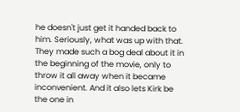he doesn't just get it handed back to him. Seriously, what was up with that. They made such a bog deal about it in the beginning of the movie, only to throw it all away when it became inconvenient. And it also lets Kirk be the one in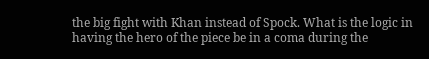the big fight with Khan instead of Spock. What is the logic in having the hero of the piece be in a coma during the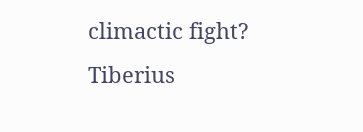climactic fight?
Tiberius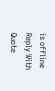is offline   Reply With Quote